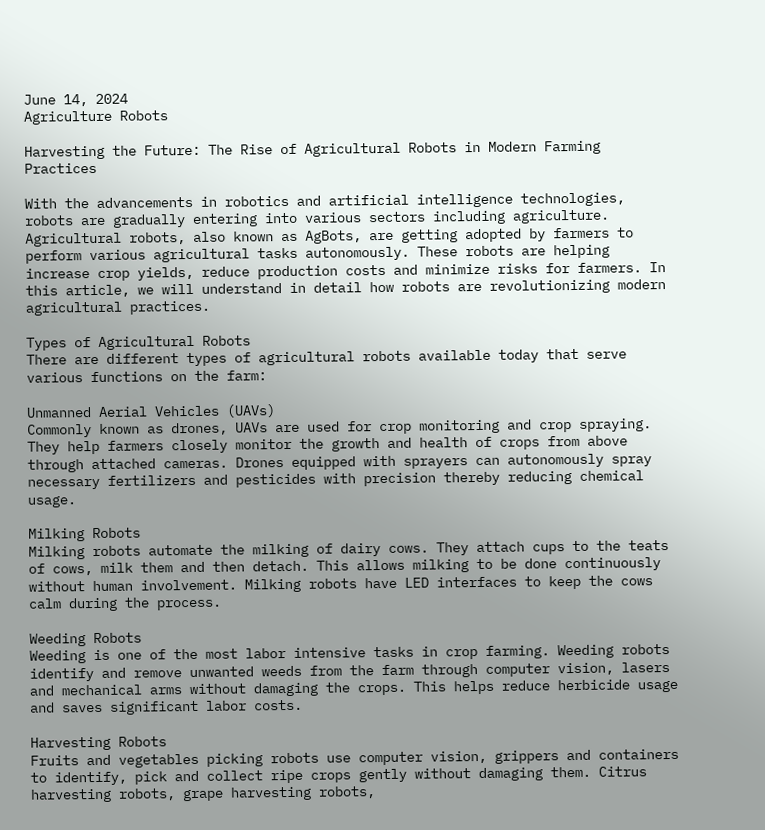June 14, 2024
Agriculture Robots

Harvesting the Future: The Rise of Agricultural Robots in Modern Farming Practices

With the advancements in robotics and artificial intelligence technologies, robots are gradually entering into various sectors including agriculture. Agricultural robots, also known as AgBots, are getting adopted by farmers to perform various agricultural tasks autonomously. These robots are helping increase crop yields, reduce production costs and minimize risks for farmers. In this article, we will understand in detail how robots are revolutionizing modern agricultural practices.

Types of Agricultural Robots
There are different types of agricultural robots available today that serve various functions on the farm:

Unmanned Aerial Vehicles (UAVs)
Commonly known as drones, UAVs are used for crop monitoring and crop spraying. They help farmers closely monitor the growth and health of crops from above through attached cameras. Drones equipped with sprayers can autonomously spray necessary fertilizers and pesticides with precision thereby reducing chemical usage.

Milking Robots
Milking robots automate the milking of dairy cows. They attach cups to the teats of cows, milk them and then detach. This allows milking to be done continuously without human involvement. Milking robots have LED interfaces to keep the cows calm during the process.

Weeding Robots
Weeding is one of the most labor intensive tasks in crop farming. Weeding robots identify and remove unwanted weeds from the farm through computer vision, lasers and mechanical arms without damaging the crops. This helps reduce herbicide usage and saves significant labor costs.

Harvesting Robots
Fruits and vegetables picking robots use computer vision, grippers and containers to identify, pick and collect ripe crops gently without damaging them. Citrus harvesting robots, grape harvesting robots,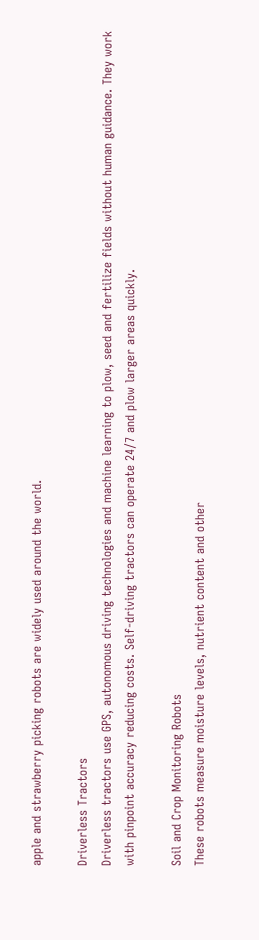apple and strawberry picking robots are widely used around the world.

Driverless Tractors
Driverless tractors use GPS, autonomous driving technologies and machine learning to plow, seed and fertilize fields without human guidance. They work with pinpoint accuracy reducing costs. Self-driving tractors can operate 24/7 and plow larger areas quickly.

Soil and Crop Monitoring Robots
These robots measure moisture levels, nutrient content and other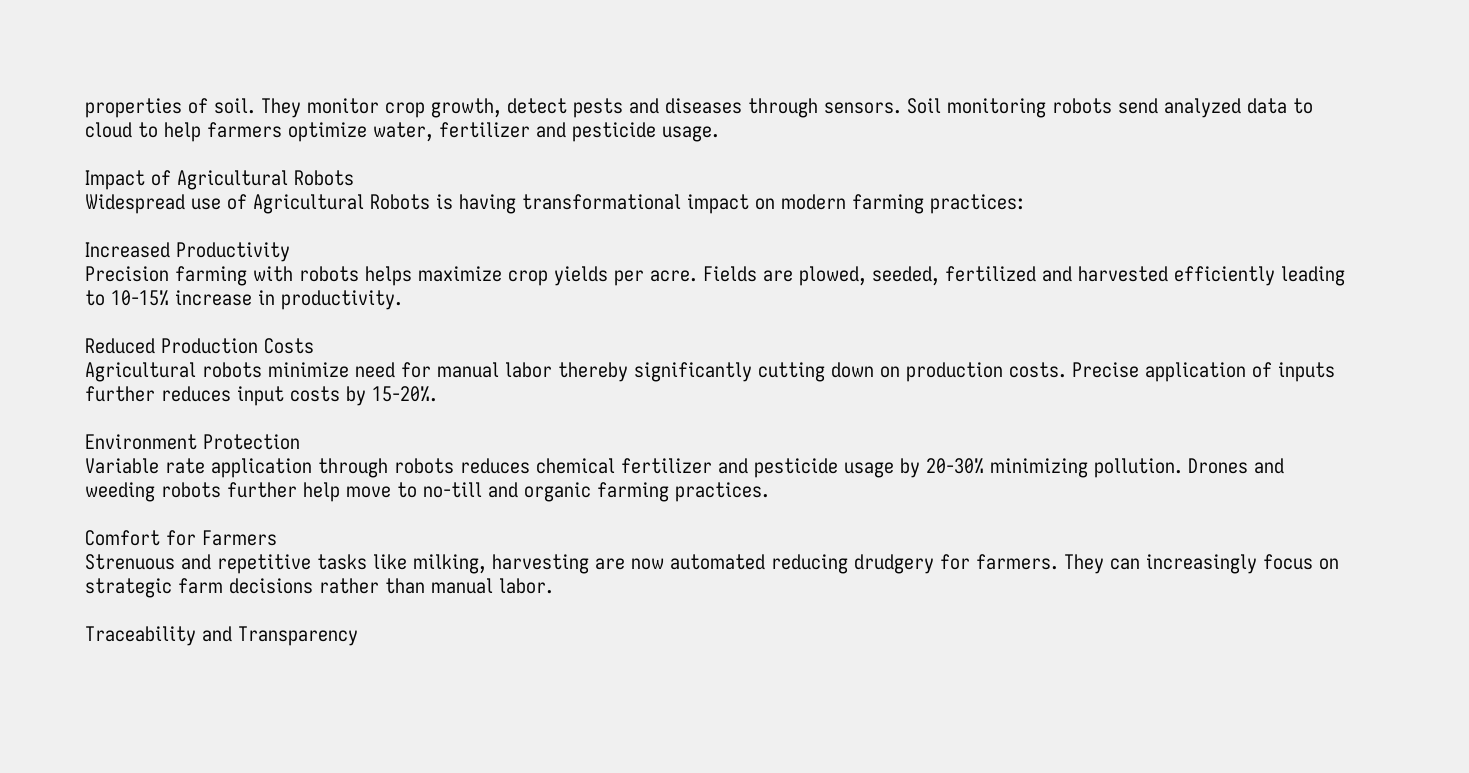properties of soil. They monitor crop growth, detect pests and diseases through sensors. Soil monitoring robots send analyzed data to cloud to help farmers optimize water, fertilizer and pesticide usage.

Impact of Agricultural Robots
Widespread use of Agricultural Robots is having transformational impact on modern farming practices:

Increased Productivity
Precision farming with robots helps maximize crop yields per acre. Fields are plowed, seeded, fertilized and harvested efficiently leading to 10-15% increase in productivity.

Reduced Production Costs
Agricultural robots minimize need for manual labor thereby significantly cutting down on production costs. Precise application of inputs further reduces input costs by 15-20%.

Environment Protection
Variable rate application through robots reduces chemical fertilizer and pesticide usage by 20-30% minimizing pollution. Drones and weeding robots further help move to no-till and organic farming practices.

Comfort for Farmers
Strenuous and repetitive tasks like milking, harvesting are now automated reducing drudgery for farmers. They can increasingly focus on strategic farm decisions rather than manual labor.

Traceability and Transparency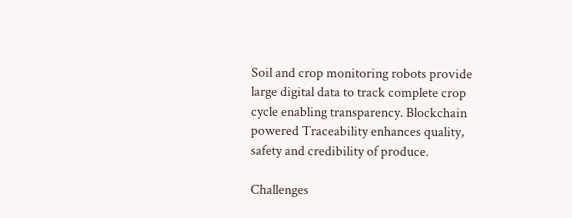Soil and crop monitoring robots provide large digital data to track complete crop cycle enabling transparency. Blockchain powered Traceability enhances quality, safety and credibility of produce.

Challenges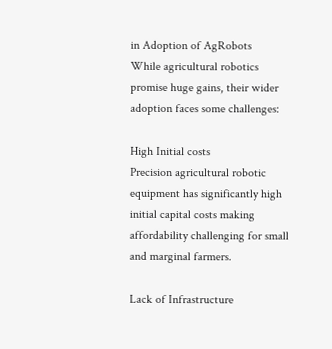in Adoption of AgRobots
While agricultural robotics promise huge gains, their wider adoption faces some challenges:

High Initial costs
Precision agricultural robotic equipment has significantly high initial capital costs making affordability challenging for small and marginal farmers.

Lack of Infrastructure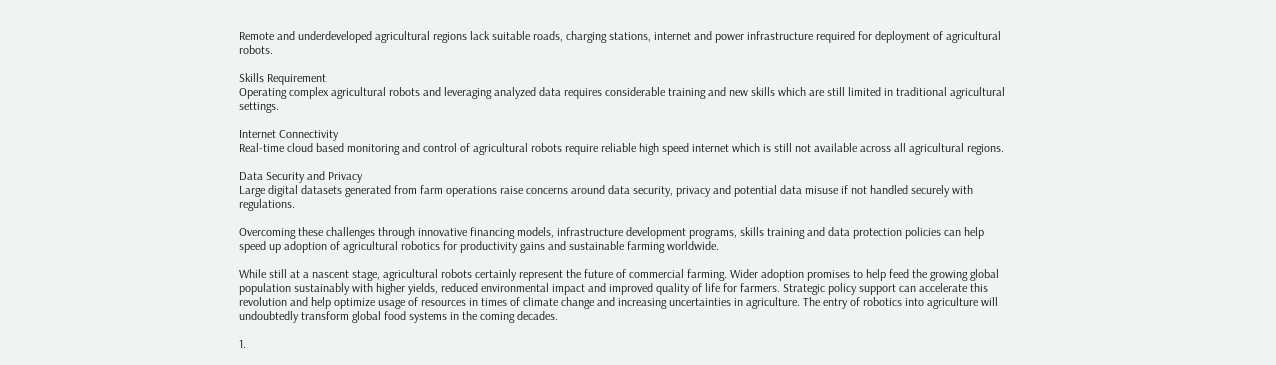Remote and underdeveloped agricultural regions lack suitable roads, charging stations, internet and power infrastructure required for deployment of agricultural robots.

Skills Requirement
Operating complex agricultural robots and leveraging analyzed data requires considerable training and new skills which are still limited in traditional agricultural settings.

Internet Connectivity
Real-time cloud based monitoring and control of agricultural robots require reliable high speed internet which is still not available across all agricultural regions.

Data Security and Privacy
Large digital datasets generated from farm operations raise concerns around data security, privacy and potential data misuse if not handled securely with regulations.

Overcoming these challenges through innovative financing models, infrastructure development programs, skills training and data protection policies can help speed up adoption of agricultural robotics for productivity gains and sustainable farming worldwide.

While still at a nascent stage, agricultural robots certainly represent the future of commercial farming. Wider adoption promises to help feed the growing global population sustainably with higher yields, reduced environmental impact and improved quality of life for farmers. Strategic policy support can accelerate this revolution and help optimize usage of resources in times of climate change and increasing uncertainties in agriculture. The entry of robotics into agriculture will undoubtedly transform global food systems in the coming decades.

1.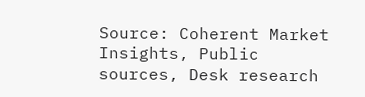Source: Coherent Market Insights, Public sources, Desk research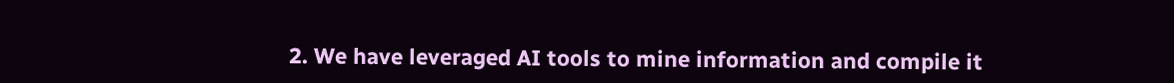2. We have leveraged AI tools to mine information and compile it